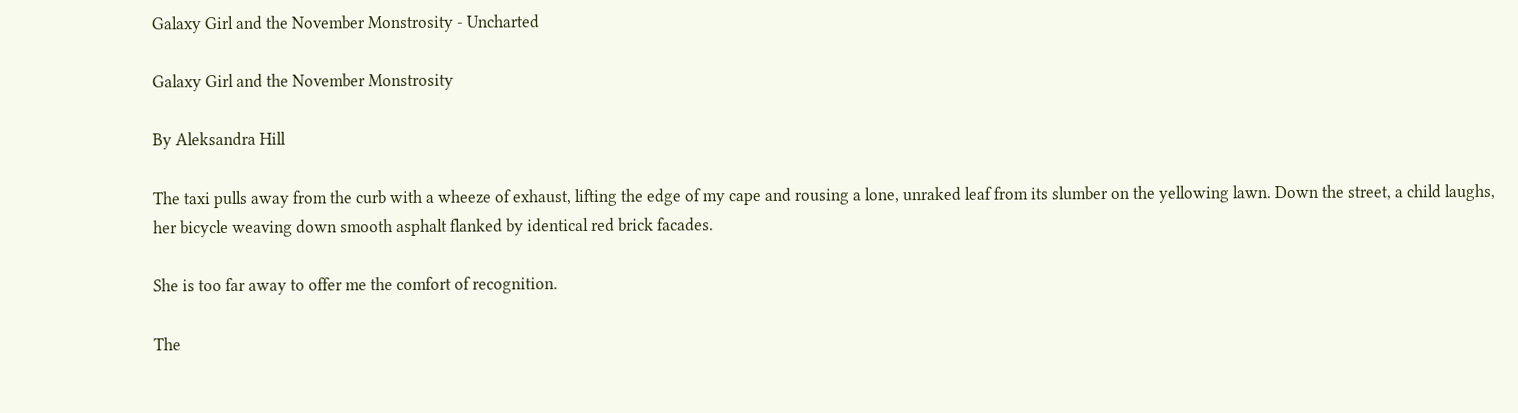Galaxy Girl and the November Monstrosity - Uncharted

Galaxy Girl and the November Monstrosity

By Aleksandra Hill

The taxi pulls away from the curb with a wheeze of exhaust, lifting the edge of my cape and rousing a lone, unraked leaf from its slumber on the yellowing lawn. Down the street, a child laughs, her bicycle weaving down smooth asphalt flanked by identical red brick facades.

She is too far away to offer me the comfort of recognition.

The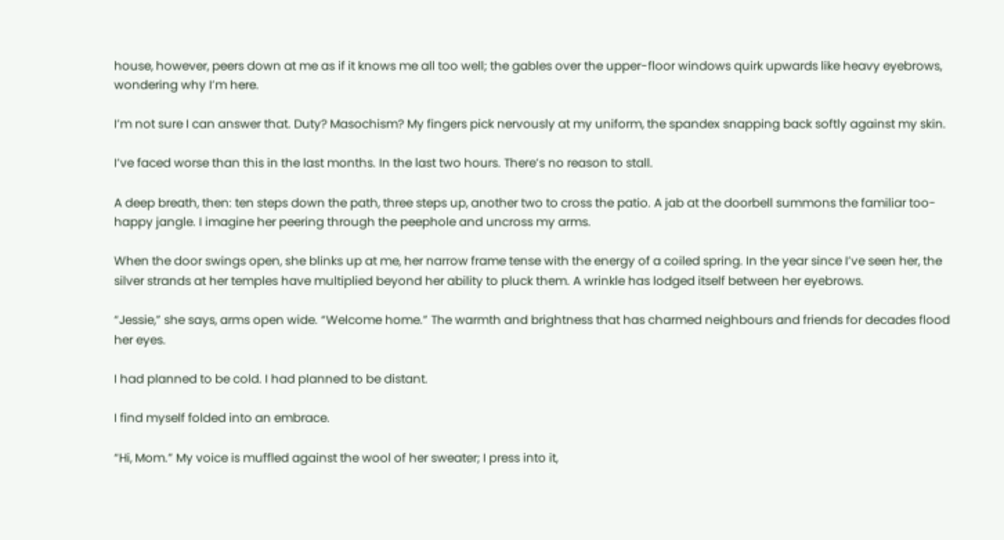house, however, peers down at me as if it knows me all too well; the gables over the upper-floor windows quirk upwards like heavy eyebrows, wondering why I’m here.

I’m not sure I can answer that. Duty? Masochism? My fingers pick nervously at my uniform, the spandex snapping back softly against my skin.

I’ve faced worse than this in the last months. In the last two hours. There’s no reason to stall.

A deep breath, then: ten steps down the path, three steps up, another two to cross the patio. A jab at the doorbell summons the familiar too-happy jangle. I imagine her peering through the peephole and uncross my arms.

When the door swings open, she blinks up at me, her narrow frame tense with the energy of a coiled spring. In the year since I’ve seen her, the silver strands at her temples have multiplied beyond her ability to pluck them. A wrinkle has lodged itself between her eyebrows.

“Jessie,” she says, arms open wide. “Welcome home.” The warmth and brightness that has charmed neighbours and friends for decades flood her eyes.

I had planned to be cold. I had planned to be distant.

I find myself folded into an embrace.

“Hi, Mom.” My voice is muffled against the wool of her sweater; I press into it,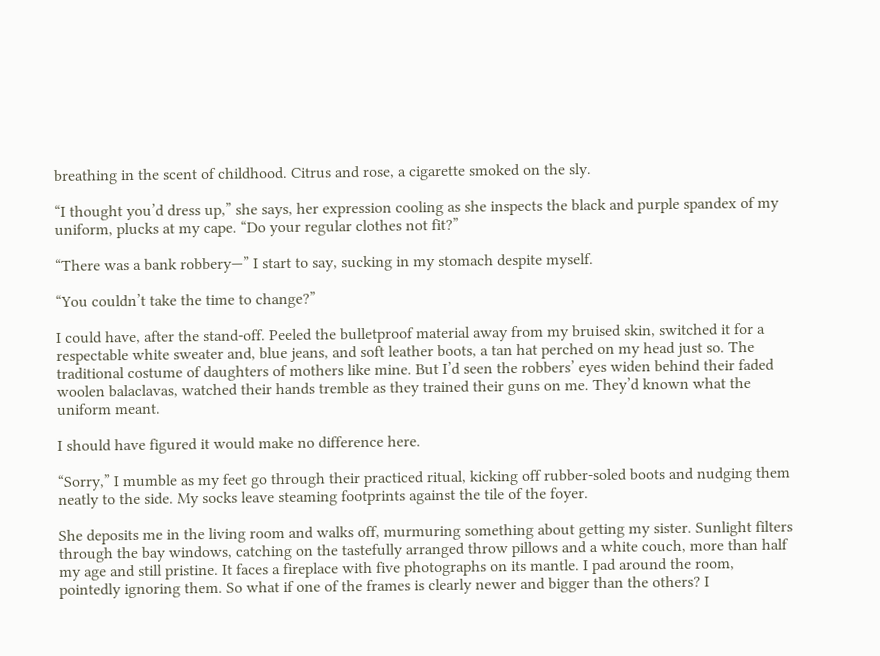breathing in the scent of childhood. Citrus and rose, a cigarette smoked on the sly.

“I thought you’d dress up,” she says, her expression cooling as she inspects the black and purple spandex of my uniform, plucks at my cape. “Do your regular clothes not fit?”

“There was a bank robbery—” I start to say, sucking in my stomach despite myself.

“You couldn’t take the time to change?”

I could have, after the stand-off. Peeled the bulletproof material away from my bruised skin, switched it for a respectable white sweater and, blue jeans, and soft leather boots, a tan hat perched on my head just so. The traditional costume of daughters of mothers like mine. But I’d seen the robbers’ eyes widen behind their faded woolen balaclavas, watched their hands tremble as they trained their guns on me. They’d known what the uniform meant.

I should have figured it would make no difference here.

“Sorry,” I mumble as my feet go through their practiced ritual, kicking off rubber-soled boots and nudging them neatly to the side. My socks leave steaming footprints against the tile of the foyer.

She deposits me in the living room and walks off, murmuring something about getting my sister. Sunlight filters through the bay windows, catching on the tastefully arranged throw pillows and a white couch, more than half my age and still pristine. It faces a fireplace with five photographs on its mantle. I pad around the room, pointedly ignoring them. So what if one of the frames is clearly newer and bigger than the others? I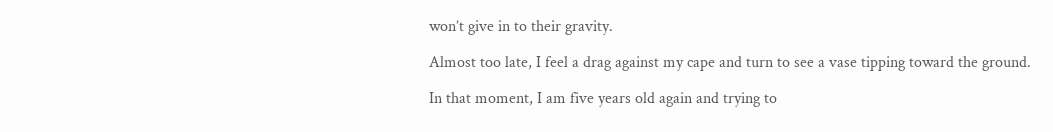won’t give in to their gravity.

Almost too late, I feel a drag against my cape and turn to see a vase tipping toward the ground.

In that moment, I am five years old again and trying to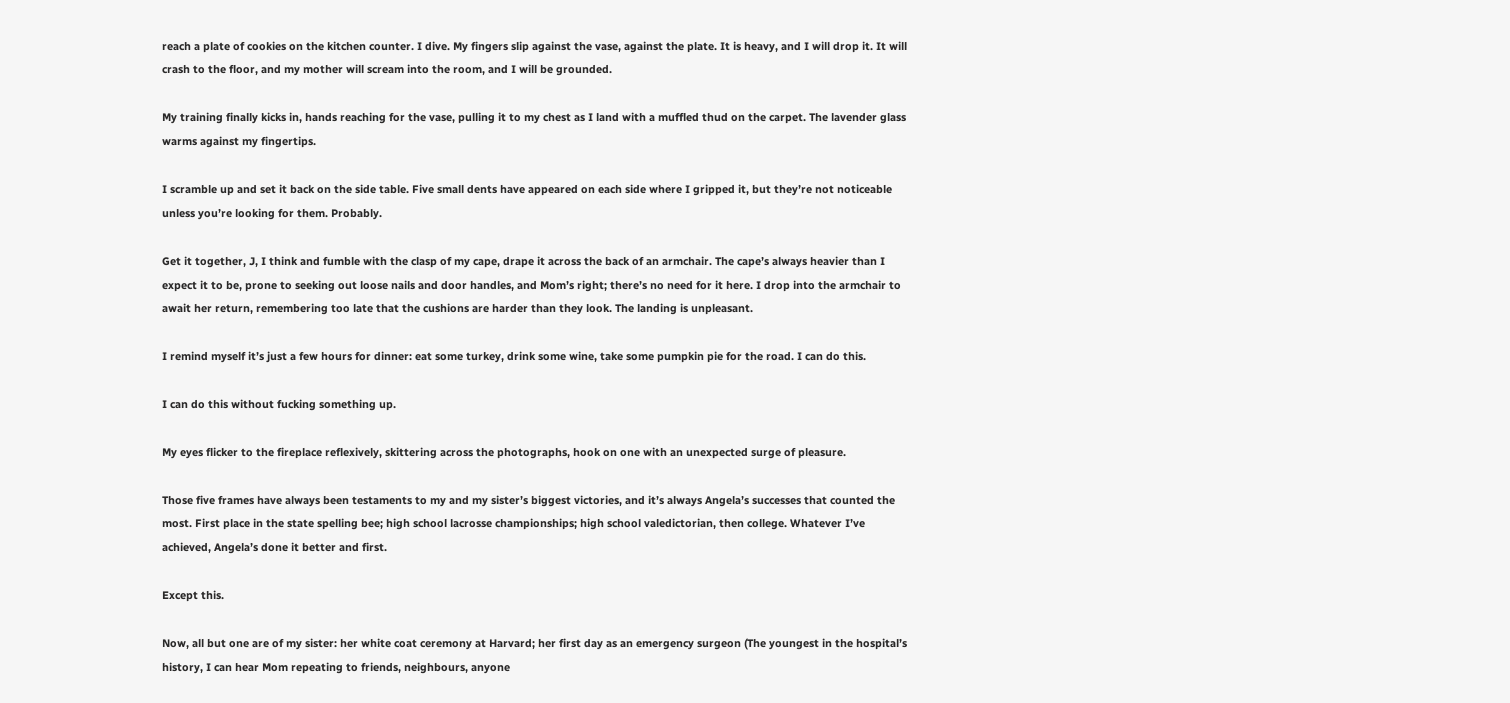reach a plate of cookies on the kitchen counter. I dive. My fingers slip against the vase, against the plate. It is heavy, and I will drop it. It will crash to the floor, and my mother will scream into the room, and I will be grounded.

My training finally kicks in, hands reaching for the vase, pulling it to my chest as I land with a muffled thud on the carpet. The lavender glass warms against my fingertips.

I scramble up and set it back on the side table. Five small dents have appeared on each side where I gripped it, but they’re not noticeable unless you’re looking for them. Probably.

Get it together, J, I think and fumble with the clasp of my cape, drape it across the back of an armchair. The cape’s always heavier than I expect it to be, prone to seeking out loose nails and door handles, and Mom’s right; there’s no need for it here. I drop into the armchair to await her return, remembering too late that the cushions are harder than they look. The landing is unpleasant.

I remind myself it’s just a few hours for dinner: eat some turkey, drink some wine, take some pumpkin pie for the road. I can do this.

I can do this without fucking something up.

My eyes flicker to the fireplace reflexively, skittering across the photographs, hook on one with an unexpected surge of pleasure.

Those five frames have always been testaments to my and my sister’s biggest victories, and it’s always Angela’s successes that counted the most. First place in the state spelling bee; high school lacrosse championships; high school valedictorian, then college. Whatever I’ve achieved, Angela’s done it better and first.

Except this.

Now, all but one are of my sister: her white coat ceremony at Harvard; her first day as an emergency surgeon (The youngest in the hospital’s history, I can hear Mom repeating to friends, neighbours, anyone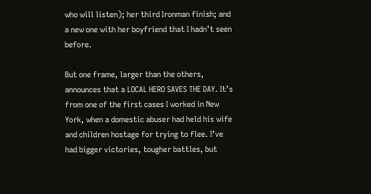who will listen); her third Ironman finish; and a new one with her boyfriend that I hadn’t seen before.

But one frame, larger than the others, announces that a LOCAL HERO SAVES THE DAY. It’s from one of the first cases I worked in New York, when a domestic abuser had held his wife and children hostage for trying to flee. I’ve had bigger victories, tougher battles, but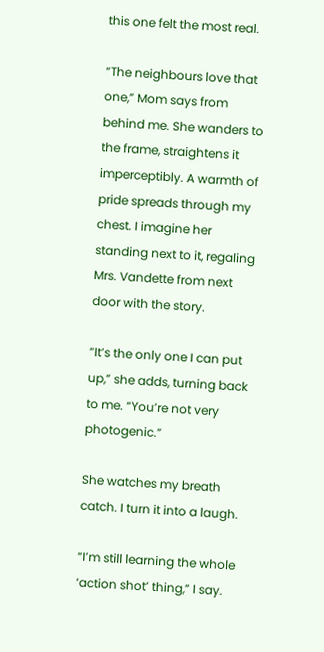this one felt the most real.

“The neighbours love that one,” Mom says from behind me. She wanders to the frame, straightens it imperceptibly. A warmth of pride spreads through my chest. I imagine her standing next to it, regaling Mrs. Vandette from next door with the story.

“It’s the only one I can put up,” she adds, turning back to me. “You’re not very photogenic.”

She watches my breath catch. I turn it into a laugh.

“I’m still learning the whole ‘action shot’ thing,” I say.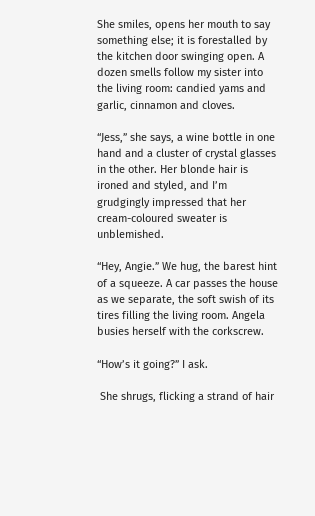She smiles, opens her mouth to say something else; it is forestalled by the kitchen door swinging open. A dozen smells follow my sister into the living room: candied yams and garlic, cinnamon and cloves.

“Jess,” she says, a wine bottle in one hand and a cluster of crystal glasses in the other. Her blonde hair is ironed and styled, and I’m grudgingly impressed that her cream-coloured sweater is unblemished.

“Hey, Angie.” We hug, the barest hint of a squeeze. A car passes the house as we separate, the soft swish of its tires filling the living room. Angela busies herself with the corkscrew.

“How’s it going?” I ask.

 She shrugs, flicking a strand of hair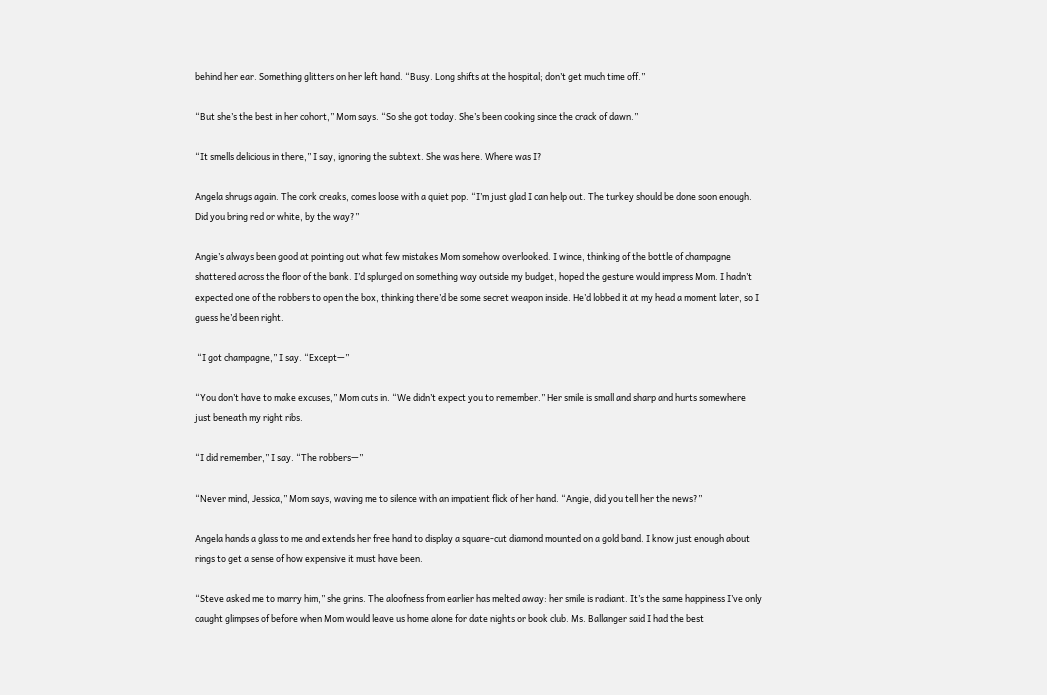behind her ear. Something glitters on her left hand. “Busy. Long shifts at the hospital; don’t get much time off.”

“But she’s the best in her cohort,” Mom says. “So she got today. She’s been cooking since the crack of dawn.”

“It smells delicious in there,” I say, ignoring the subtext. She was here. Where was I?

Angela shrugs again. The cork creaks, comes loose with a quiet pop. “I’m just glad I can help out. The turkey should be done soon enough. Did you bring red or white, by the way?”

Angie’s always been good at pointing out what few mistakes Mom somehow overlooked. I wince, thinking of the bottle of champagne shattered across the floor of the bank. I’d splurged on something way outside my budget, hoped the gesture would impress Mom. I hadn’t expected one of the robbers to open the box, thinking there’d be some secret weapon inside. He’d lobbed it at my head a moment later, so I guess he’d been right.

 “I got champagne,” I say. “Except—”

“You don’t have to make excuses,” Mom cuts in. “We didn’t expect you to remember.” Her smile is small and sharp and hurts somewhere just beneath my right ribs.

“I did remember,” I say. “The robbers—”

“Never mind, Jessica,” Mom says, waving me to silence with an impatient flick of her hand. “Angie, did you tell her the news?”

Angela hands a glass to me and extends her free hand to display a square-cut diamond mounted on a gold band. I know just enough about rings to get a sense of how expensive it must have been.

“Steve asked me to marry him,” she grins. The aloofness from earlier has melted away: her smile is radiant. It’s the same happiness I’ve only caught glimpses of before when Mom would leave us home alone for date nights or book club. Ms. Ballanger said I had the best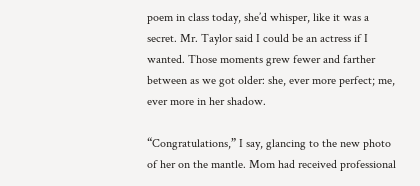poem in class today, she’d whisper, like it was a secret. Mr. Taylor said I could be an actress if I wanted. Those moments grew fewer and farther between as we got older: she, ever more perfect; me, ever more in her shadow.

“Congratulations,” I say, glancing to the new photo of her on the mantle. Mom had received professional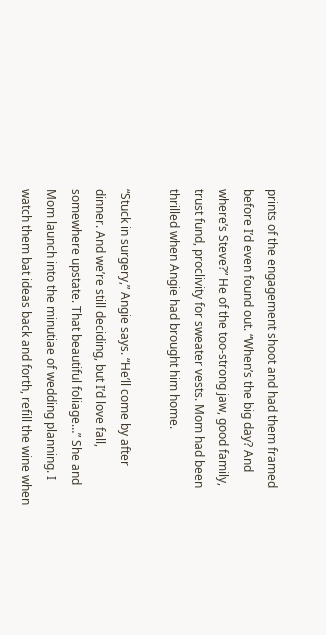prints of the engagement shoot and had them framed before I’d even found out. “When’s the big day? And where’s Steve?” He of the too-strong jaw, good family, trust fund, proclivity for sweater vests. Mom had been thrilled when Angie had brought him home.

“Stuck in surgery,” Angie says. “He’ll come by after dinner. And we’re still deciding, but I’d love fall, somewhere upstate. That beautiful foliage…” She and Mom launch into the minutiae of wedding planning. I watch them bat ideas back and forth, refill the wine when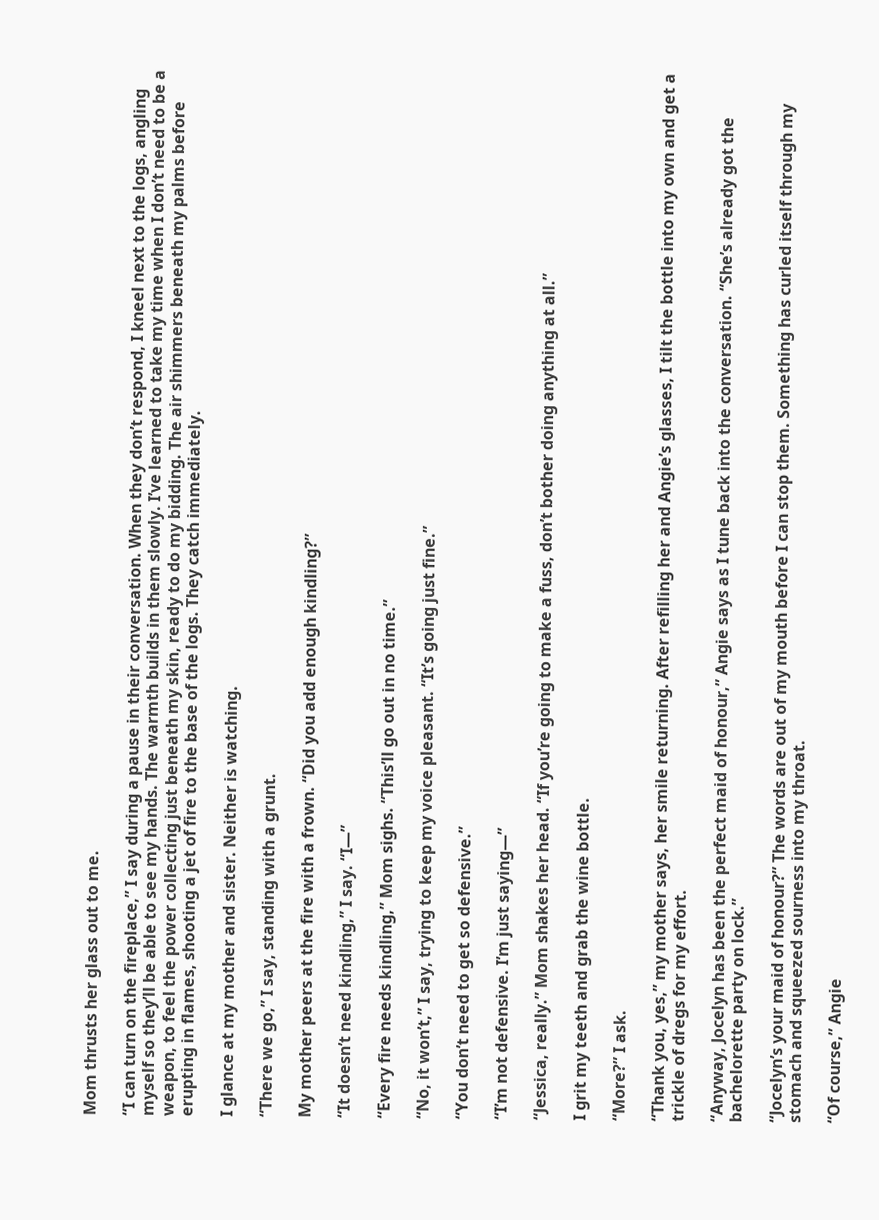Mom thrusts her glass out to me.

“I can turn on the fireplace,” I say during a pause in their conversation. When they don’t respond, I kneel next to the logs, angling myself so they’ll be able to see my hands. The warmth builds in them slowly. I’ve learned to take my time when I don’t need to be a weapon, to feel the power collecting just beneath my skin, ready to do my bidding. The air shimmers beneath my palms before erupting in flames, shooting a jet of fire to the base of the logs. They catch immediately.

I glance at my mother and sister. Neither is watching.

“There we go,” I say, standing with a grunt.

My mother peers at the fire with a frown. “Did you add enough kindling?”

“It doesn’t need kindling,” I say. “I—”

“Every fire needs kindling,” Mom sighs. “This’ll go out in no time.”

“No, it won’t,” I say, trying to keep my voice pleasant. “It’s going just fine.”

“You don’t need to get so defensive.”

“I’m not defensive. I’m just saying—”

“Jessica, really.” Mom shakes her head. “If you’re going to make a fuss, don’t bother doing anything at all.”

I grit my teeth and grab the wine bottle.

“More?” I ask.

“Thank you, yes,” my mother says, her smile returning. After refilling her and Angie’s glasses, I tilt the bottle into my own and get a trickle of dregs for my effort.

“Anyway, Jocelyn has been the perfect maid of honour,” Angie says as I tune back into the conversation. “She’s already got the bachelorette party on lock.”

“Jocelyn’s your maid of honour?” The words are out of my mouth before I can stop them. Something has curled itself through my stomach and squeezed sourness into my throat.

“Of course,” Angie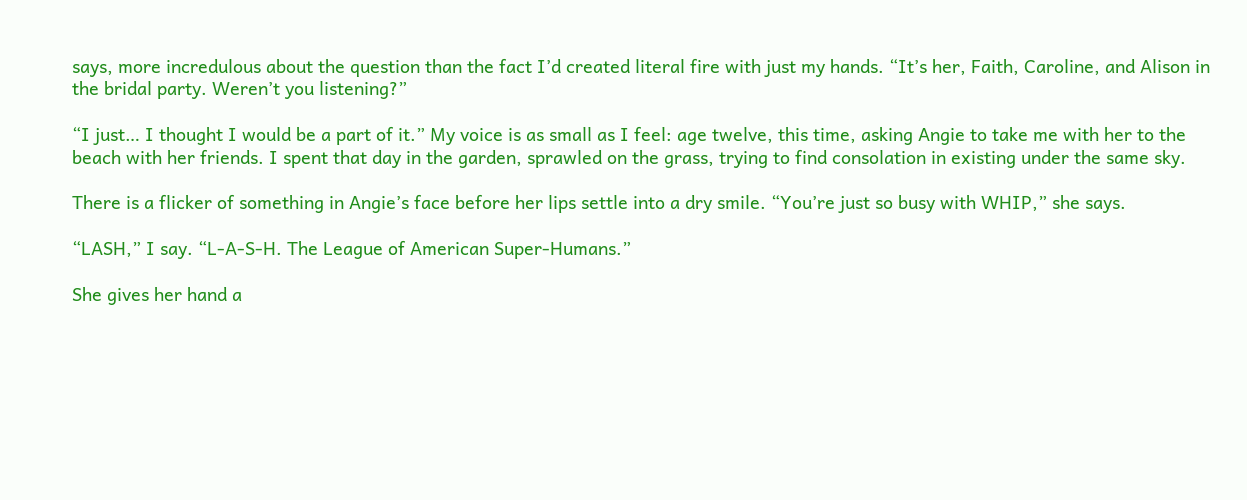says, more incredulous about the question than the fact I’d created literal fire with just my hands. “It’s her, Faith, Caroline, and Alison in the bridal party. Weren’t you listening?”

“I just… I thought I would be a part of it.” My voice is as small as I feel: age twelve, this time, asking Angie to take me with her to the beach with her friends. I spent that day in the garden, sprawled on the grass, trying to find consolation in existing under the same sky.

There is a flicker of something in Angie’s face before her lips settle into a dry smile. “You’re just so busy with WHIP,” she says.

“LASH,” I say. “L-A-S-H. The League of American Super-Humans.”

She gives her hand a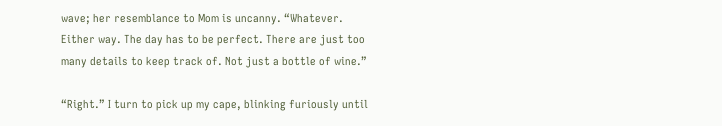wave; her resemblance to Mom is uncanny. “Whatever. Either way. The day has to be perfect. There are just too many details to keep track of. Not just a bottle of wine.”

“Right.” I turn to pick up my cape, blinking furiously until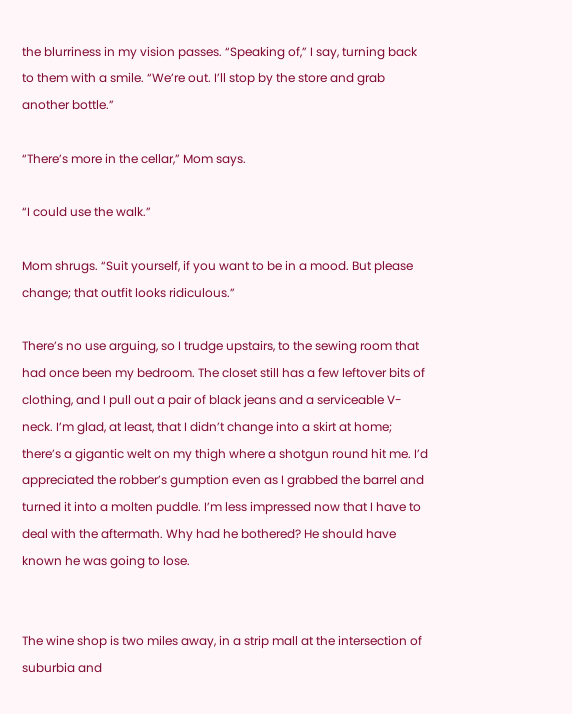the blurriness in my vision passes. “Speaking of,” I say, turning back to them with a smile. “We’re out. I’ll stop by the store and grab another bottle.”

“There’s more in the cellar,” Mom says.

“I could use the walk.”

Mom shrugs. “Suit yourself, if you want to be in a mood. But please change; that outfit looks ridiculous.”

There’s no use arguing, so I trudge upstairs, to the sewing room that had once been my bedroom. The closet still has a few leftover bits of clothing, and I pull out a pair of black jeans and a serviceable V-neck. I’m glad, at least, that I didn’t change into a skirt at home; there’s a gigantic welt on my thigh where a shotgun round hit me. I’d appreciated the robber’s gumption even as I grabbed the barrel and turned it into a molten puddle. I’m less impressed now that I have to deal with the aftermath. Why had he bothered? He should have known he was going to lose.


The wine shop is two miles away, in a strip mall at the intersection of suburbia and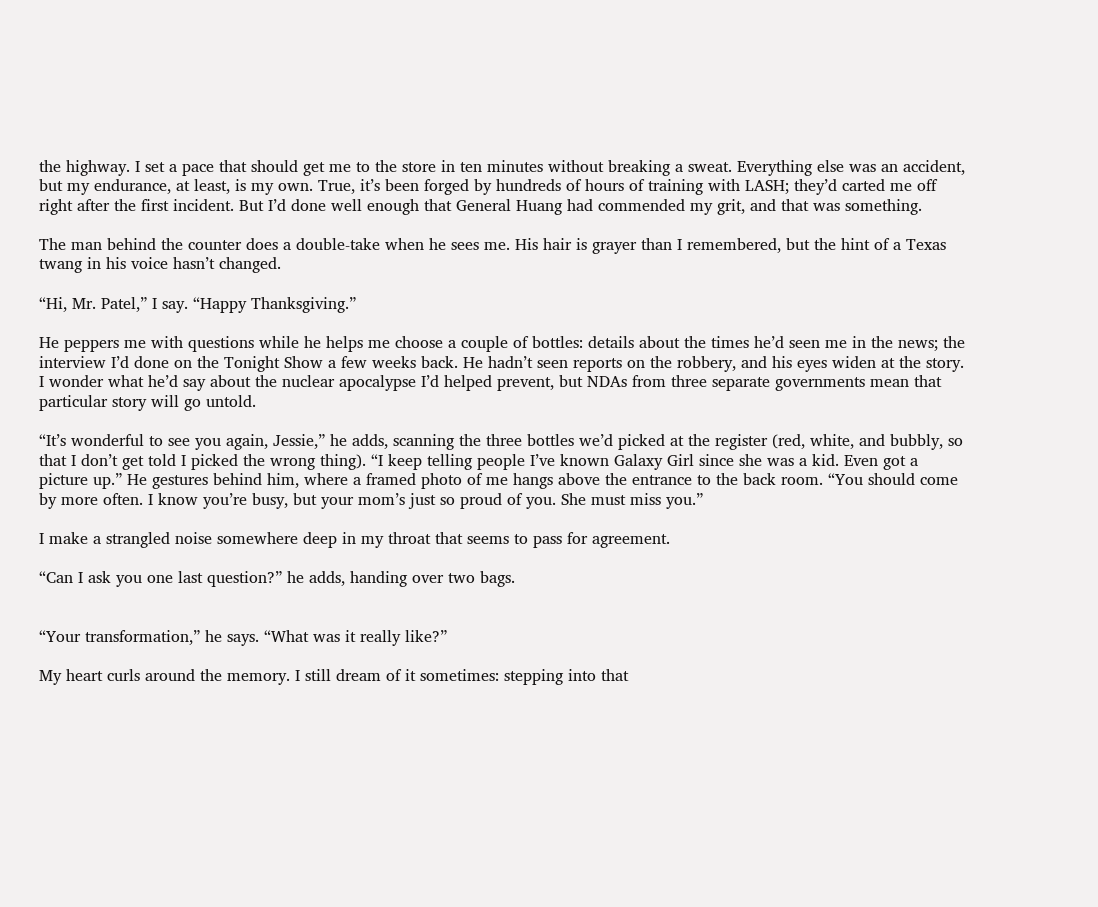the highway. I set a pace that should get me to the store in ten minutes without breaking a sweat. Everything else was an accident, but my endurance, at least, is my own. True, it’s been forged by hundreds of hours of training with LASH; they’d carted me off right after the first incident. But I’d done well enough that General Huang had commended my grit, and that was something.

The man behind the counter does a double-take when he sees me. His hair is grayer than I remembered, but the hint of a Texas twang in his voice hasn’t changed.

“Hi, Mr. Patel,” I say. “Happy Thanksgiving.”

He peppers me with questions while he helps me choose a couple of bottles: details about the times he’d seen me in the news; the interview I’d done on the Tonight Show a few weeks back. He hadn’t seen reports on the robbery, and his eyes widen at the story. I wonder what he’d say about the nuclear apocalypse I’d helped prevent, but NDAs from three separate governments mean that particular story will go untold.

“It’s wonderful to see you again, Jessie,” he adds, scanning the three bottles we’d picked at the register (red, white, and bubbly, so that I don’t get told I picked the wrong thing). “I keep telling people I’ve known Galaxy Girl since she was a kid. Even got a picture up.” He gestures behind him, where a framed photo of me hangs above the entrance to the back room. “You should come by more often. I know you’re busy, but your mom’s just so proud of you. She must miss you.”

I make a strangled noise somewhere deep in my throat that seems to pass for agreement.

“Can I ask you one last question?” he adds, handing over two bags.


“Your transformation,” he says. “What was it really like?”

My heart curls around the memory. I still dream of it sometimes: stepping into that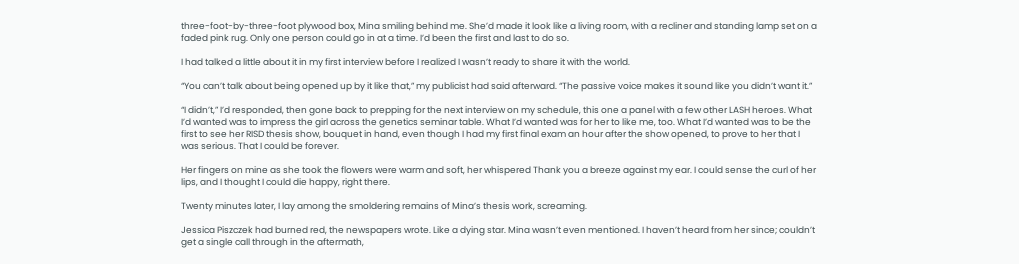three-foot-by-three-foot plywood box, Mina smiling behind me. She’d made it look like a living room, with a recliner and standing lamp set on a faded pink rug. Only one person could go in at a time. I’d been the first and last to do so.

I had talked a little about it in my first interview before I realized I wasn’t ready to share it with the world.

“You can’t talk about being opened up by it like that,” my publicist had said afterward. “The passive voice makes it sound like you didn’t want it.”

“I didn’t,” I’d responded, then gone back to prepping for the next interview on my schedule, this one a panel with a few other LASH heroes. What I’d wanted was to impress the girl across the genetics seminar table. What I’d wanted was for her to like me, too. What I’d wanted was to be the first to see her RISD thesis show, bouquet in hand, even though I had my first final exam an hour after the show opened, to prove to her that I was serious. That I could be forever.

Her fingers on mine as she took the flowers were warm and soft, her whispered Thank you a breeze against my ear. I could sense the curl of her lips, and I thought I could die happy, right there.

Twenty minutes later, I lay among the smoldering remains of Mina’s thesis work, screaming.

Jessica Piszczek had burned red, the newspapers wrote. Like a dying star. Mina wasn’t even mentioned. I haven’t heard from her since; couldn’t get a single call through in the aftermath,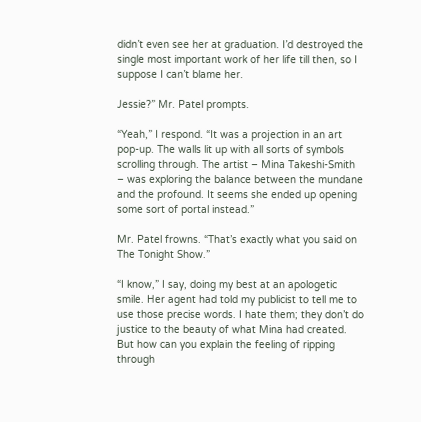didn’t even see her at graduation. I’d destroyed the single most important work of her life till then, so I suppose I can’t blame her.

Jessie?” Mr. Patel prompts.

“Yeah,” I respond. “It was a projection in an art pop-up. The walls lit up with all sorts of symbols scrolling through. The artist – Mina Takeshi-Smith – was exploring the balance between the mundane and the profound. It seems she ended up opening some sort of portal instead.”

Mr. Patel frowns. “That’s exactly what you said on The Tonight Show.”

“I know,” I say, doing my best at an apologetic smile. Her agent had told my publicist to tell me to use those precise words. I hate them; they don’t do justice to the beauty of what Mina had created. But how can you explain the feeling of ripping through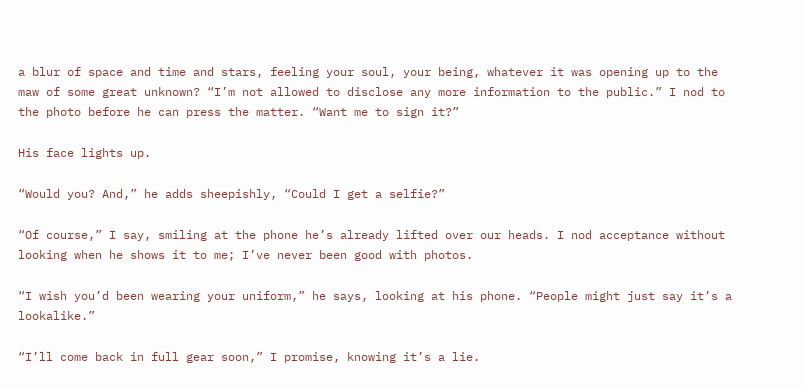a blur of space and time and stars, feeling your soul, your being, whatever it was opening up to the maw of some great unknown? “I’m not allowed to disclose any more information to the public.” I nod to the photo before he can press the matter. “Want me to sign it?”

His face lights up.

“Would you? And,” he adds sheepishly, “Could I get a selfie?”

“Of course,” I say, smiling at the phone he’s already lifted over our heads. I nod acceptance without looking when he shows it to me; I’ve never been good with photos.

“I wish you’d been wearing your uniform,” he says, looking at his phone. “People might just say it’s a lookalike.”

“I’ll come back in full gear soon,” I promise, knowing it’s a lie.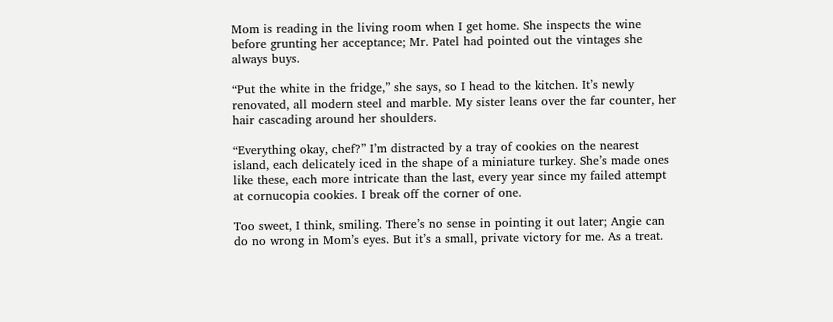Mom is reading in the living room when I get home. She inspects the wine before grunting her acceptance; Mr. Patel had pointed out the vintages she always buys.

“Put the white in the fridge,” she says, so I head to the kitchen. It’s newly renovated, all modern steel and marble. My sister leans over the far counter, her hair cascading around her shoulders.

“Everything okay, chef?” I’m distracted by a tray of cookies on the nearest island, each delicately iced in the shape of a miniature turkey. She’s made ones like these, each more intricate than the last, every year since my failed attempt at cornucopia cookies. I break off the corner of one.

Too sweet, I think, smiling. There’s no sense in pointing it out later; Angie can do no wrong in Mom’s eyes. But it’s a small, private victory for me. As a treat.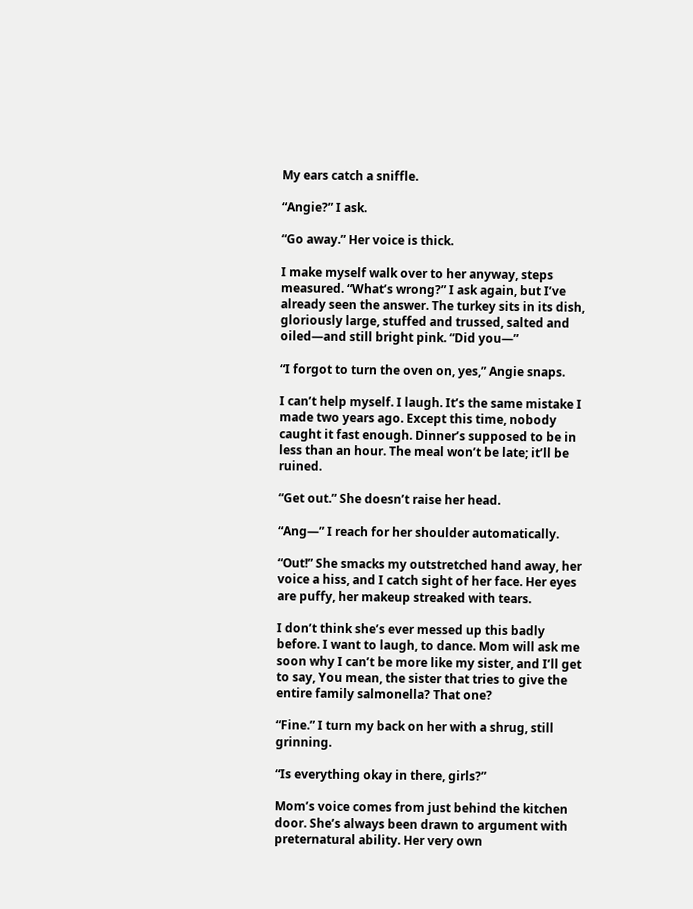My ears catch a sniffle.

“Angie?” I ask.

“Go away.” Her voice is thick.

I make myself walk over to her anyway, steps measured. “What’s wrong?” I ask again, but I’ve already seen the answer. The turkey sits in its dish, gloriously large, stuffed and trussed, salted and oiled—and still bright pink. “Did you—”

“I forgot to turn the oven on, yes,” Angie snaps.

I can’t help myself. I laugh. It’s the same mistake I made two years ago. Except this time, nobody caught it fast enough. Dinner’s supposed to be in less than an hour. The meal won’t be late; it’ll be ruined.

“Get out.” She doesn’t raise her head.

“Ang—” I reach for her shoulder automatically.

“Out!” She smacks my outstretched hand away, her voice a hiss, and I catch sight of her face. Her eyes are puffy, her makeup streaked with tears.

I don’t think she’s ever messed up this badly before. I want to laugh, to dance. Mom will ask me soon why I can’t be more like my sister, and I’ll get to say, You mean, the sister that tries to give the entire family salmonella? That one?

“Fine.” I turn my back on her with a shrug, still grinning.

“Is everything okay in there, girls?”

Mom’s voice comes from just behind the kitchen door. She’s always been drawn to argument with preternatural ability. Her very own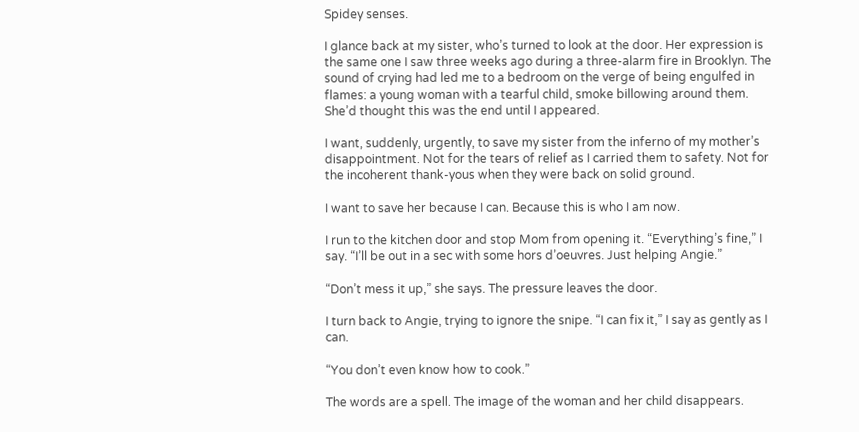Spidey senses.

I glance back at my sister, who’s turned to look at the door. Her expression is the same one I saw three weeks ago during a three-alarm fire in Brooklyn. The sound of crying had led me to a bedroom on the verge of being engulfed in flames: a young woman with a tearful child, smoke billowing around them. She’d thought this was the end until I appeared.

I want, suddenly, urgently, to save my sister from the inferno of my mother’s disappointment. Not for the tears of relief as I carried them to safety. Not for the incoherent thank-yous when they were back on solid ground.

I want to save her because I can. Because this is who I am now.

I run to the kitchen door and stop Mom from opening it. “Everything’s fine,” I say. “I’ll be out in a sec with some hors d’oeuvres. Just helping Angie.”

“Don’t mess it up,” she says. The pressure leaves the door.

I turn back to Angie, trying to ignore the snipe. “I can fix it,” I say as gently as I can.

“You don’t even know how to cook.”

The words are a spell. The image of the woman and her child disappears.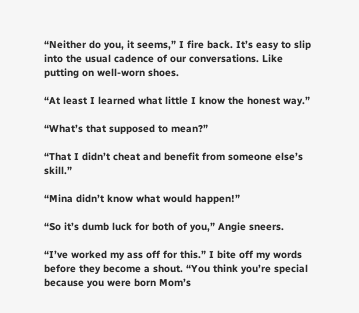“Neither do you, it seems,” I fire back. It’s easy to slip into the usual cadence of our conversations. Like putting on well-worn shoes.

“At least I learned what little I know the honest way.”

“What’s that supposed to mean?”

“That I didn’t cheat and benefit from someone else’s skill.”

“Mina didn’t know what would happen!”

“So it’s dumb luck for both of you,” Angie sneers.

“I’ve worked my ass off for this.” I bite off my words before they become a shout. “You think you’re special because you were born Mom’s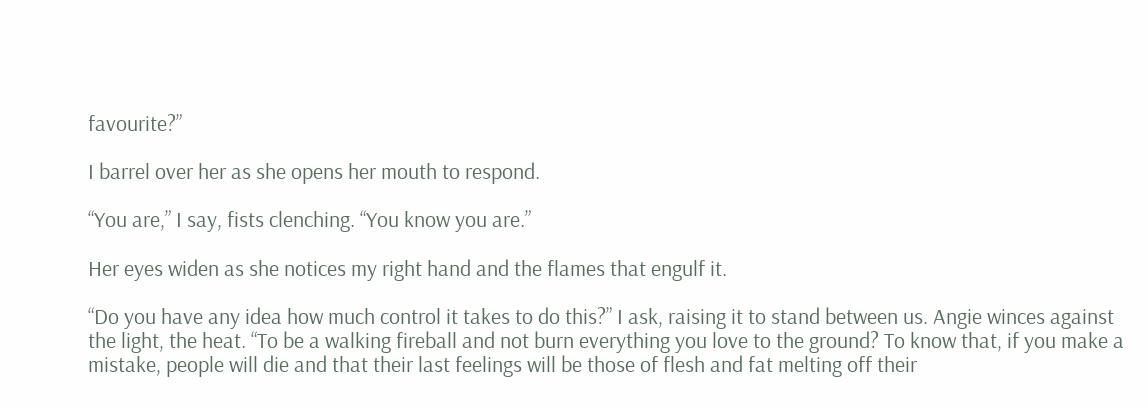favourite?”

I barrel over her as she opens her mouth to respond.

“You are,” I say, fists clenching. “You know you are.”

Her eyes widen as she notices my right hand and the flames that engulf it.

“Do you have any idea how much control it takes to do this?” I ask, raising it to stand between us. Angie winces against the light, the heat. “To be a walking fireball and not burn everything you love to the ground? To know that, if you make a mistake, people will die and that their last feelings will be those of flesh and fat melting off their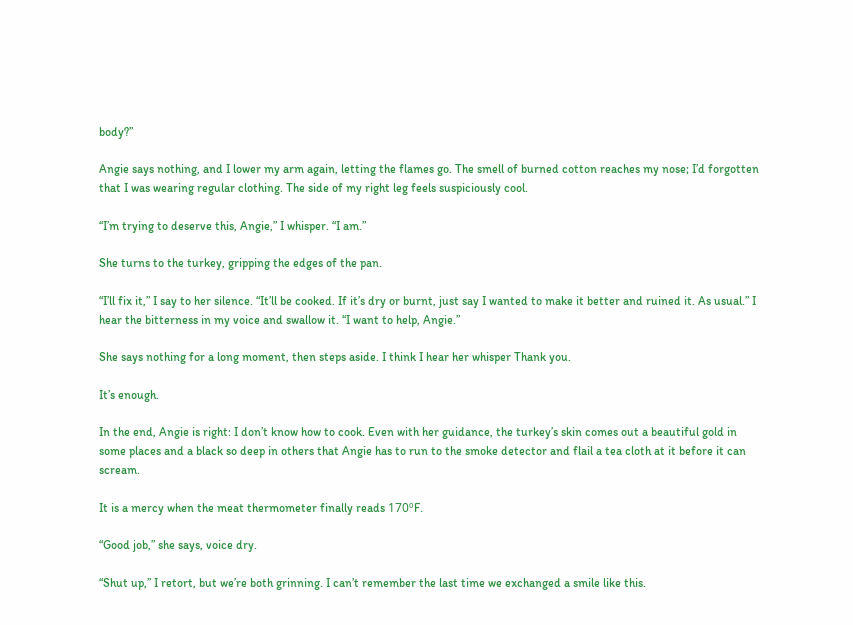body?”

Angie says nothing, and I lower my arm again, letting the flames go. The smell of burned cotton reaches my nose; I’d forgotten that I was wearing regular clothing. The side of my right leg feels suspiciously cool.

“I’m trying to deserve this, Angie,” I whisper. “I am.”

She turns to the turkey, gripping the edges of the pan.

“I’ll fix it,” I say to her silence. “It’ll be cooked. If it’s dry or burnt, just say I wanted to make it better and ruined it. As usual.” I hear the bitterness in my voice and swallow it. “I want to help, Angie.”

She says nothing for a long moment, then steps aside. I think I hear her whisper Thank you.

It’s enough.

In the end, Angie is right: I don’t know how to cook. Even with her guidance, the turkey’s skin comes out a beautiful gold in some places and a black so deep in others that Angie has to run to the smoke detector and flail a tea cloth at it before it can scream.

It is a mercy when the meat thermometer finally reads 170ºF.

“Good job,” she says, voice dry.

“Shut up,” I retort, but we’re both grinning. I can’t remember the last time we exchanged a smile like this.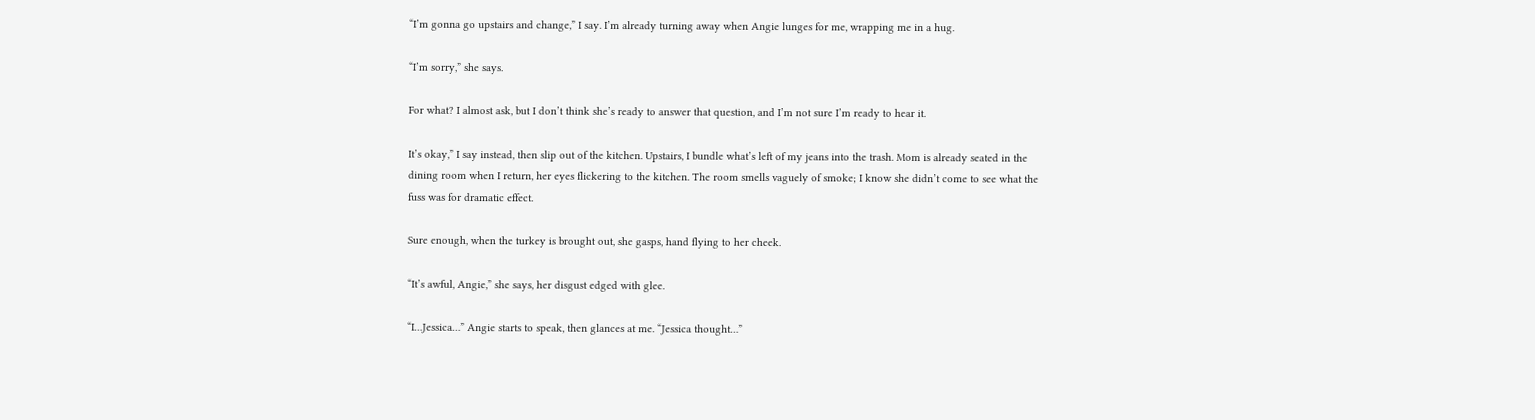“I’m gonna go upstairs and change,” I say. I’m already turning away when Angie lunges for me, wrapping me in a hug.

“I’m sorry,” she says.

For what? I almost ask, but I don’t think she’s ready to answer that question, and I’m not sure I’m ready to hear it.

It’s okay,” I say instead, then slip out of the kitchen. Upstairs, I bundle what’s left of my jeans into the trash. Mom is already seated in the dining room when I return, her eyes flickering to the kitchen. The room smells vaguely of smoke; I know she didn’t come to see what the fuss was for dramatic effect.

Sure enough, when the turkey is brought out, she gasps, hand flying to her cheek.

“It’s awful, Angie,” she says, her disgust edged with glee.

“I…Jessica…” Angie starts to speak, then glances at me. “Jessica thought…”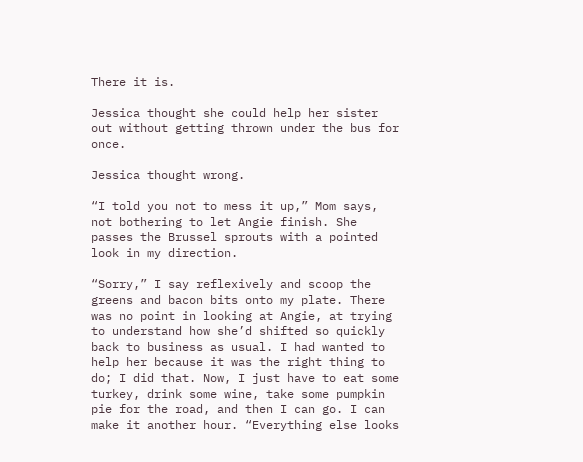There it is.

Jessica thought she could help her sister out without getting thrown under the bus for once.

Jessica thought wrong.

“I told you not to mess it up,” Mom says, not bothering to let Angie finish. She passes the Brussel sprouts with a pointed look in my direction.

“Sorry,” I say reflexively and scoop the greens and bacon bits onto my plate. There was no point in looking at Angie, at trying to understand how she’d shifted so quickly back to business as usual. I had wanted to help her because it was the right thing to do; I did that. Now, I just have to eat some turkey, drink some wine, take some pumpkin pie for the road, and then I can go. I can make it another hour. “Everything else looks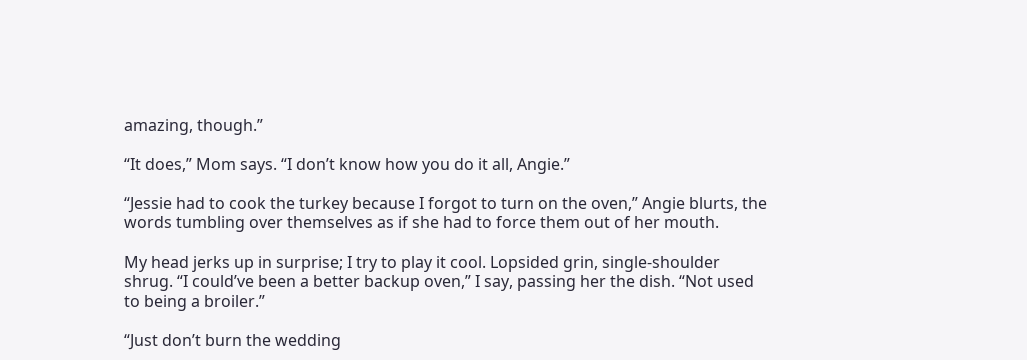amazing, though.”

“It does,” Mom says. “I don’t know how you do it all, Angie.”

“Jessie had to cook the turkey because I forgot to turn on the oven,” Angie blurts, the words tumbling over themselves as if she had to force them out of her mouth.

My head jerks up in surprise; I try to play it cool. Lopsided grin, single-shoulder shrug. “I could’ve been a better backup oven,” I say, passing her the dish. “Not used to being a broiler.”

“Just don’t burn the wedding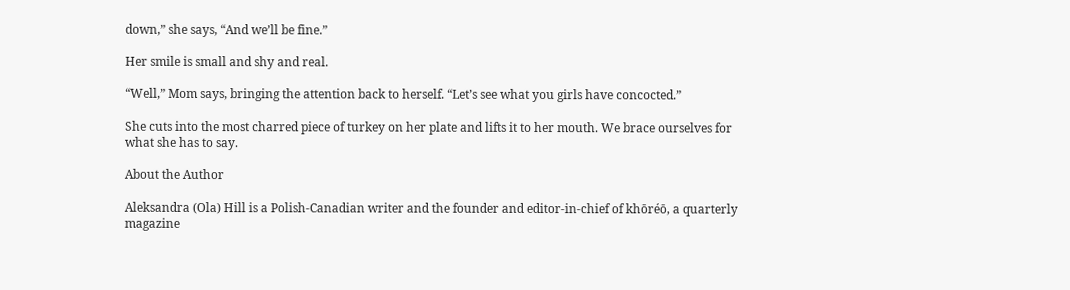down,” she says, “And we’ll be fine.”

Her smile is small and shy and real.

“Well,” Mom says, bringing the attention back to herself. “Let’s see what you girls have concocted.”

She cuts into the most charred piece of turkey on her plate and lifts it to her mouth. We brace ourselves for what she has to say.

About the Author

Aleksandra (Ola) Hill is a Polish-Canadian writer and the founder and editor-in-chief of khōréō, a quarterly magazine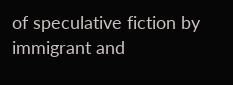of speculative fiction by immigrant and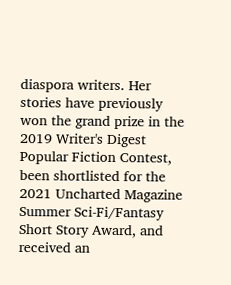diaspora writers. Her stories have previously won the grand prize in the 2019 Writer's Digest Popular Fiction Contest, been shortlisted for the 2021 Uncharted Magazine Summer Sci-Fi/Fantasy Short Story Award, and received an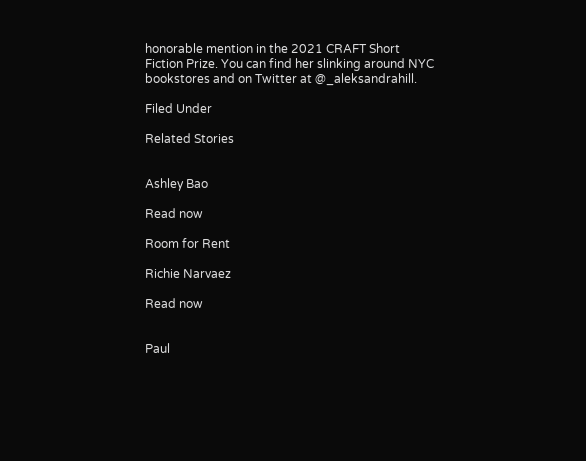honorable mention in the 2021 CRAFT Short Fiction Prize. You can find her slinking around NYC bookstores and on Twitter at @_aleksandrahill.

Filed Under

Related Stories


Ashley Bao

Read now

Room for Rent

Richie Narvaez

Read now


Paul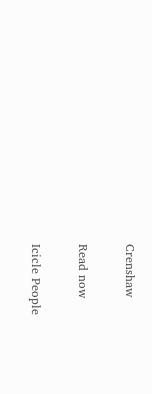Crenshaw

Read now

Icicle People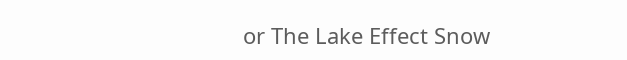or The Lake Effect Snow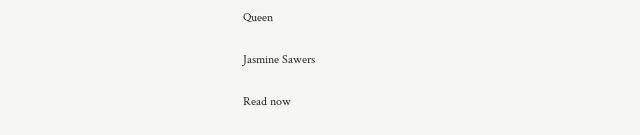Queen

Jasmine Sawers

Read now